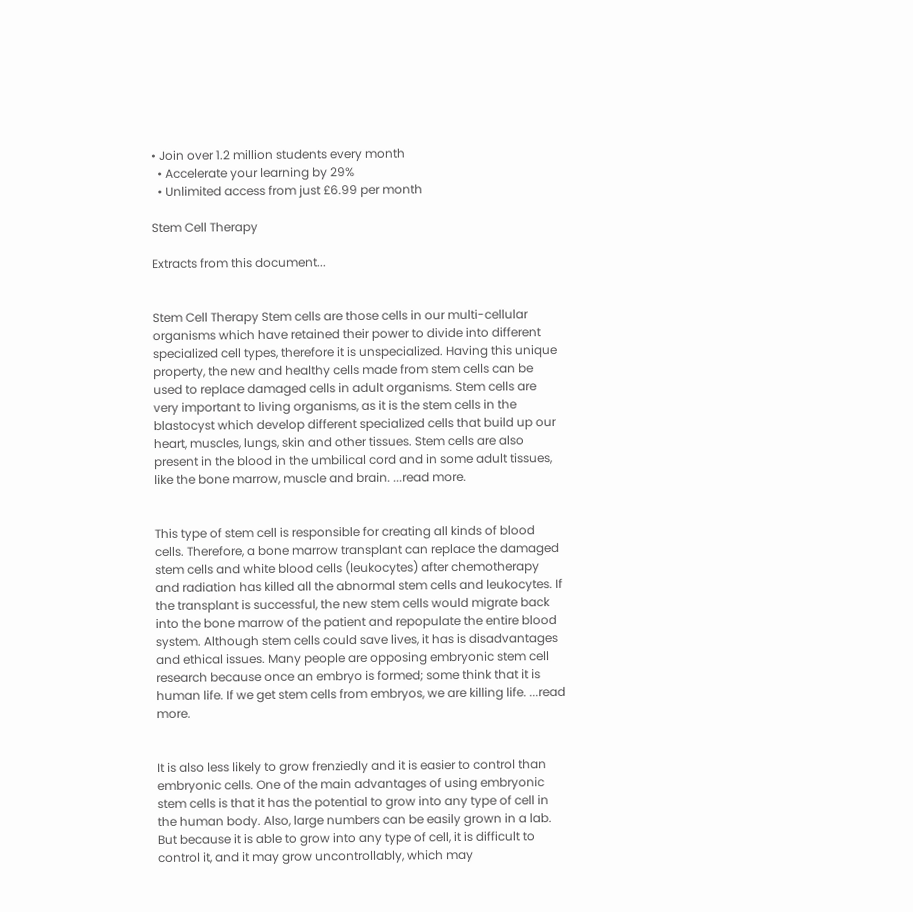• Join over 1.2 million students every month
  • Accelerate your learning by 29%
  • Unlimited access from just £6.99 per month

Stem Cell Therapy

Extracts from this document...


Stem Cell Therapy Stem cells are those cells in our multi-cellular organisms which have retained their power to divide into different specialized cell types, therefore it is unspecialized. Having this unique property, the new and healthy cells made from stem cells can be used to replace damaged cells in adult organisms. Stem cells are very important to living organisms, as it is the stem cells in the blastocyst which develop different specialized cells that build up our heart, muscles, lungs, skin and other tissues. Stem cells are also present in the blood in the umbilical cord and in some adult tissues, like the bone marrow, muscle and brain. ...read more.


This type of stem cell is responsible for creating all kinds of blood cells. Therefore, a bone marrow transplant can replace the damaged stem cells and white blood cells (leukocytes) after chemotherapy and radiation has killed all the abnormal stem cells and leukocytes. If the transplant is successful, the new stem cells would migrate back into the bone marrow of the patient and repopulate the entire blood system. Although stem cells could save lives, it has is disadvantages and ethical issues. Many people are opposing embryonic stem cell research because once an embryo is formed; some think that it is human life. If we get stem cells from embryos, we are killing life. ...read more.


It is also less likely to grow frenziedly and it is easier to control than embryonic cells. One of the main advantages of using embryonic stem cells is that it has the potential to grow into any type of cell in the human body. Also, large numbers can be easily grown in a lab. But because it is able to grow into any type of cell, it is difficult to control it, and it may grow uncontrollably, which may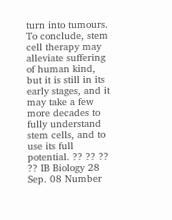turn into tumours. To conclude, stem cell therapy may alleviate suffering of human kind, but it is still in its early stages, and it may take a few more decades to fully understand stem cells, and to use its full potential. ?? ?? ?? ?? IB Biology 28 Sep. 08 Number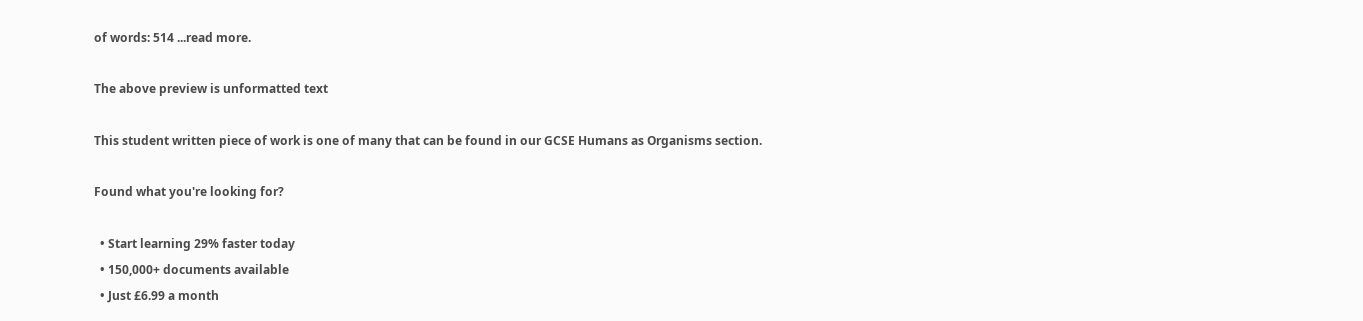of words: 514 ...read more.

The above preview is unformatted text

This student written piece of work is one of many that can be found in our GCSE Humans as Organisms section.

Found what you're looking for?

  • Start learning 29% faster today
  • 150,000+ documents available
  • Just £6.99 a month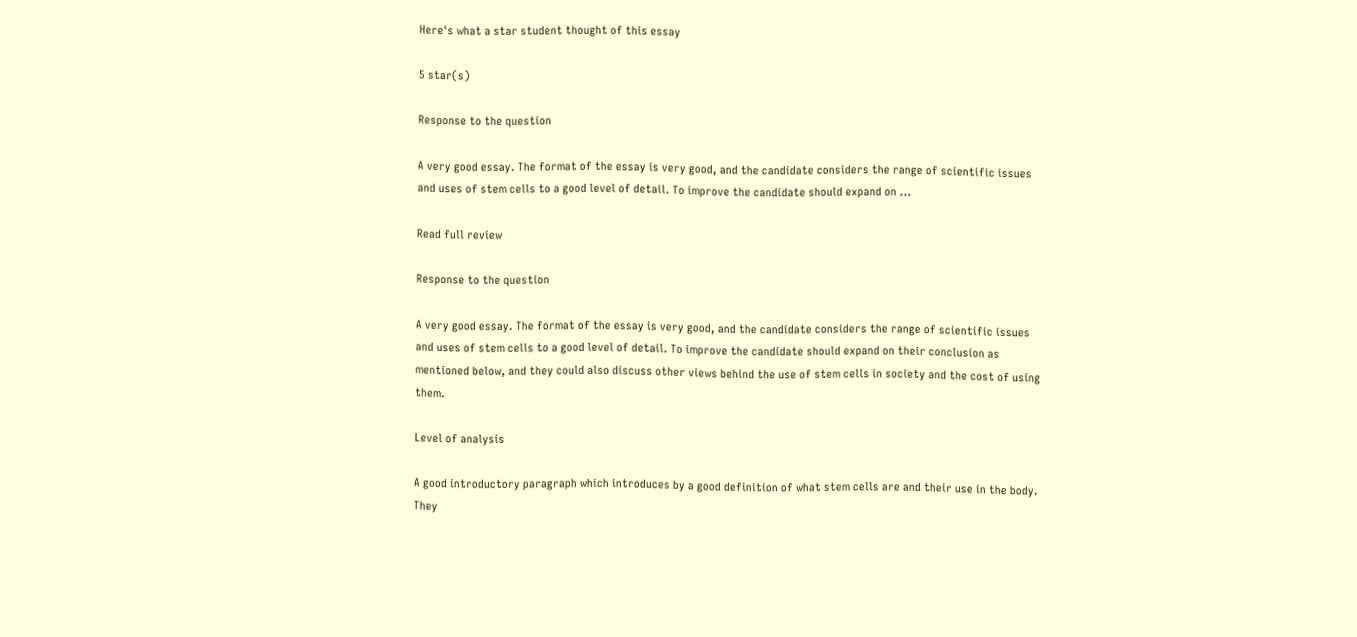Here's what a star student thought of this essay

5 star(s)

Response to the question

A very good essay. The format of the essay is very good, and the candidate considers the range of scientific issues and uses of stem cells to a good level of detail. To improve the candidate should expand on ...

Read full review

Response to the question

A very good essay. The format of the essay is very good, and the candidate considers the range of scientific issues and uses of stem cells to a good level of detail. To improve the candidate should expand on their conclusion as mentioned below, and they could also discuss other views behind the use of stem cells in society and the cost of using them.

Level of analysis

A good introductory paragraph which introduces by a good definition of what stem cells are and their use in the body. They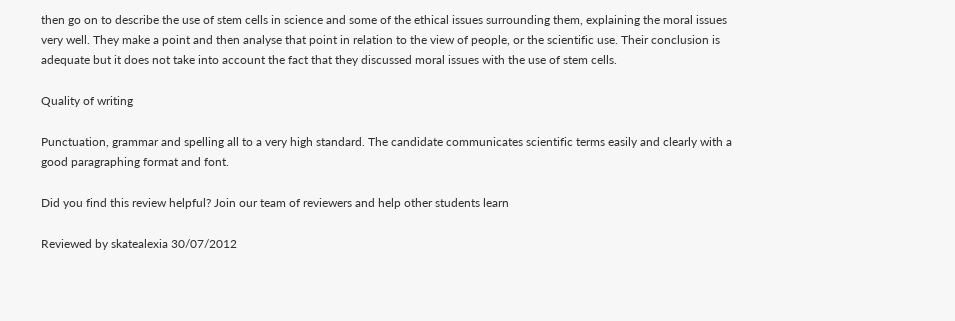then go on to describe the use of stem cells in science and some of the ethical issues surrounding them, explaining the moral issues very well. They make a point and then analyse that point in relation to the view of people, or the scientific use. Their conclusion is adequate but it does not take into account the fact that they discussed moral issues with the use of stem cells.

Quality of writing

Punctuation, grammar and spelling all to a very high standard. The candidate communicates scientific terms easily and clearly with a good paragraphing format and font.

Did you find this review helpful? Join our team of reviewers and help other students learn

Reviewed by skatealexia 30/07/2012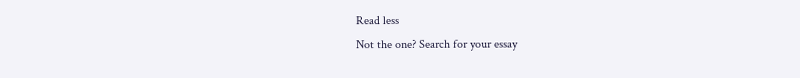Read less
Not the one? Search for your essay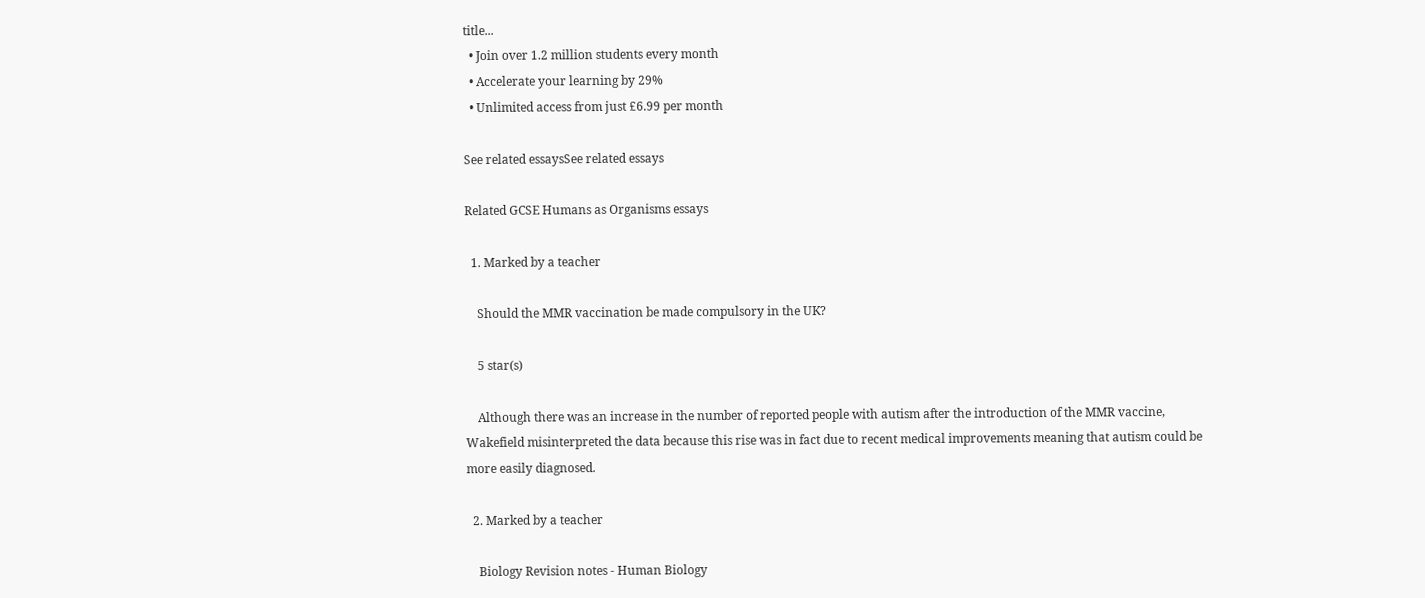title...
  • Join over 1.2 million students every month
  • Accelerate your learning by 29%
  • Unlimited access from just £6.99 per month

See related essaysSee related essays

Related GCSE Humans as Organisms essays

  1. Marked by a teacher

    Should the MMR vaccination be made compulsory in the UK?

    5 star(s)

    Although there was an increase in the number of reported people with autism after the introduction of the MMR vaccine, Wakefield misinterpreted the data because this rise was in fact due to recent medical improvements meaning that autism could be more easily diagnosed.

  2. Marked by a teacher

    Biology Revision notes - Human Biology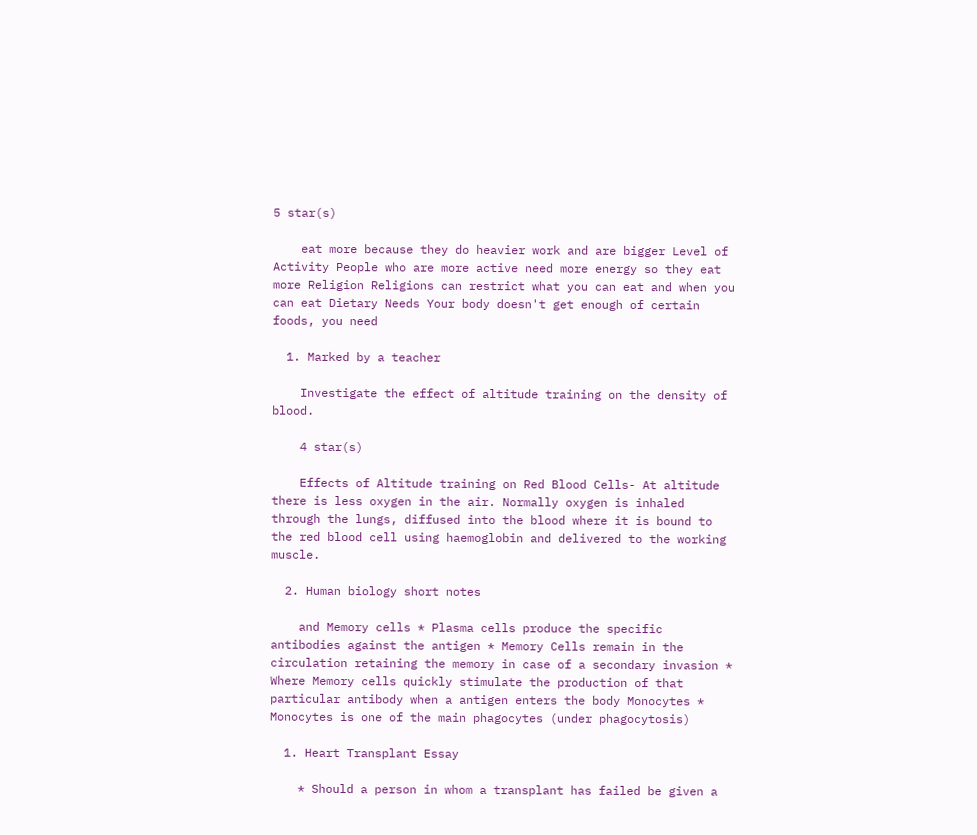5 star(s)

    eat more because they do heavier work and are bigger Level of Activity People who are more active need more energy so they eat more Religion Religions can restrict what you can eat and when you can eat Dietary Needs Your body doesn't get enough of certain foods, you need

  1. Marked by a teacher

    Investigate the effect of altitude training on the density of blood.

    4 star(s)

    Effects of Altitude training on Red Blood Cells- At altitude there is less oxygen in the air. Normally oxygen is inhaled through the lungs, diffused into the blood where it is bound to the red blood cell using haemoglobin and delivered to the working muscle.

  2. Human biology short notes

    and Memory cells * Plasma cells produce the specific antibodies against the antigen * Memory Cells remain in the circulation retaining the memory in case of a secondary invasion * Where Memory cells quickly stimulate the production of that particular antibody when a antigen enters the body Monocytes * Monocytes is one of the main phagocytes (under phagocytosis)

  1. Heart Transplant Essay

    * Should a person in whom a transplant has failed be given a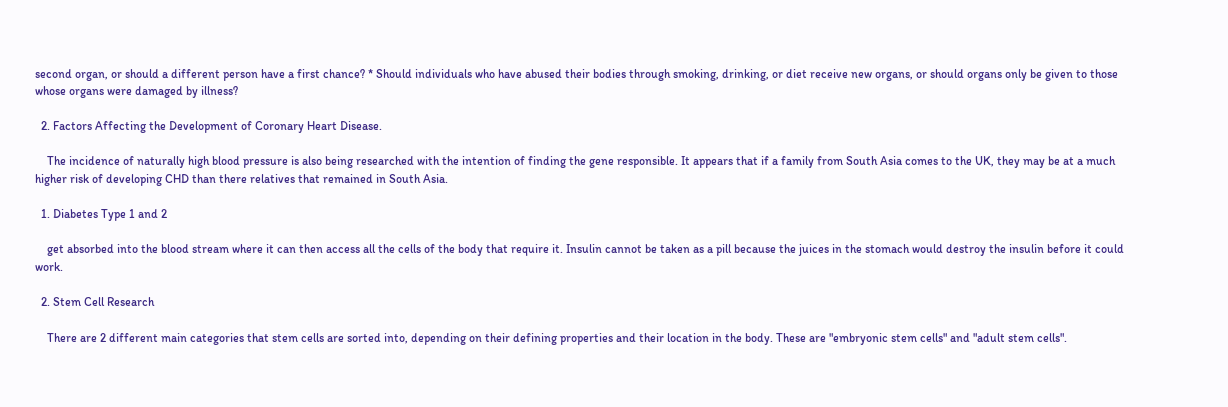second organ, or should a different person have a first chance? * Should individuals who have abused their bodies through smoking, drinking, or diet receive new organs, or should organs only be given to those whose organs were damaged by illness?

  2. Factors Affecting the Development of Coronary Heart Disease.

    The incidence of naturally high blood pressure is also being researched with the intention of finding the gene responsible. It appears that if a family from South Asia comes to the UK, they may be at a much higher risk of developing CHD than there relatives that remained in South Asia.

  1. Diabetes Type 1 and 2

    get absorbed into the blood stream where it can then access all the cells of the body that require it. Insulin cannot be taken as a pill because the juices in the stomach would destroy the insulin before it could work.

  2. Stem Cell Research

    There are 2 different main categories that stem cells are sorted into, depending on their defining properties and their location in the body. These are "embryonic stem cells" and "adult stem cells".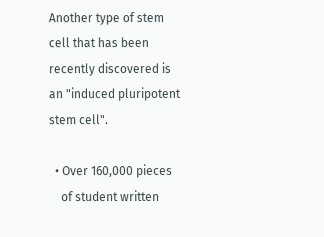Another type of stem cell that has been recently discovered is an "induced pluripotent stem cell".

  • Over 160,000 pieces
    of student written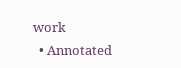work
  • Annotated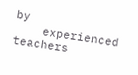by
    experienced teachers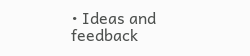• Ideas and feedback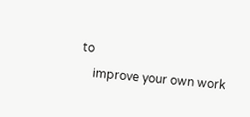to
    improve your own work